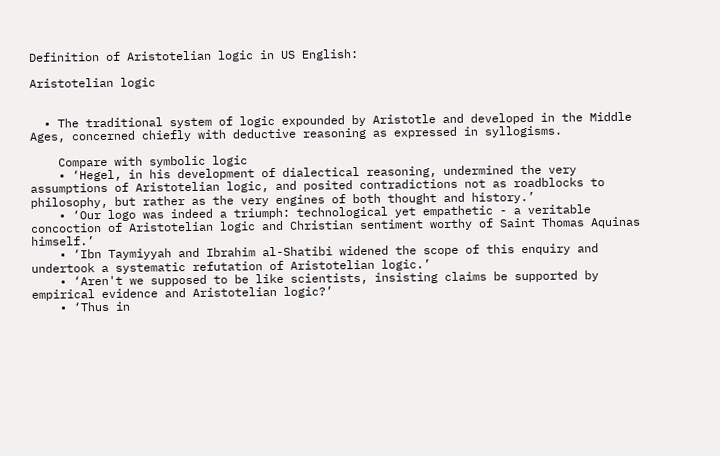Definition of Aristotelian logic in US English:

Aristotelian logic


  • The traditional system of logic expounded by Aristotle and developed in the Middle Ages, concerned chiefly with deductive reasoning as expressed in syllogisms.

    Compare with symbolic logic
    • ‘Hegel, in his development of dialectical reasoning, undermined the very assumptions of Aristotelian logic, and posited contradictions not as roadblocks to philosophy, but rather as the very engines of both thought and history.’
    • ‘Our logo was indeed a triumph: technological yet empathetic - a veritable concoction of Aristotelian logic and Christian sentiment worthy of Saint Thomas Aquinas himself.’
    • ‘Ibn Taymiyyah and Ibrahim al-Shatibi widened the scope of this enquiry and undertook a systematic refutation of Aristotelian logic.’
    • ‘Aren't we supposed to be like scientists, insisting claims be supported by empirical evidence and Aristotelian logic?’
    • ‘Thus in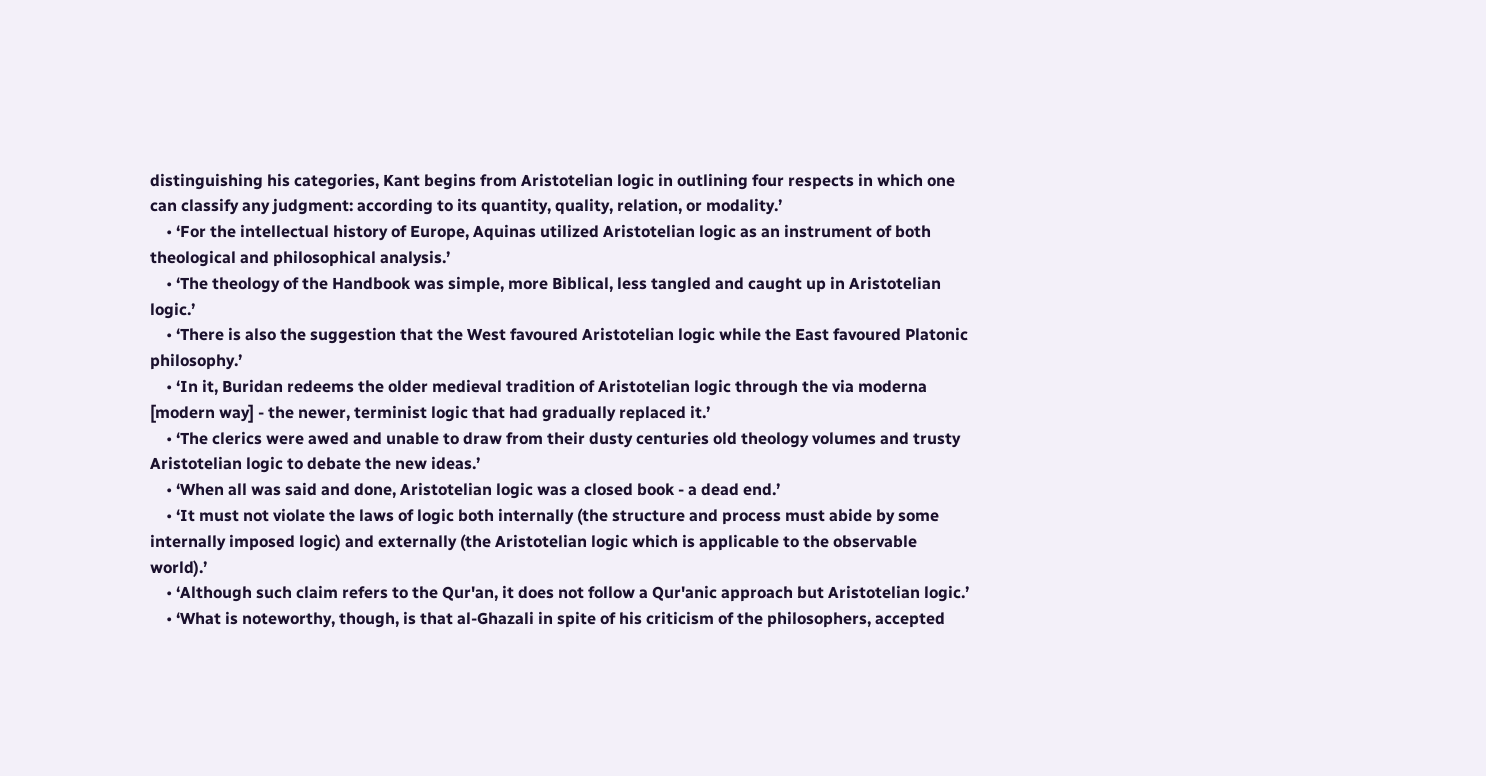distinguishing his categories, Kant begins from Aristotelian logic in outlining four respects in which one can classify any judgment: according to its quantity, quality, relation, or modality.’
    • ‘For the intellectual history of Europe, Aquinas utilized Aristotelian logic as an instrument of both theological and philosophical analysis.’
    • ‘The theology of the Handbook was simple, more Biblical, less tangled and caught up in Aristotelian logic.’
    • ‘There is also the suggestion that the West favoured Aristotelian logic while the East favoured Platonic philosophy.’
    • ‘In it, Buridan redeems the older medieval tradition of Aristotelian logic through the via moderna [modern way] - the newer, terminist logic that had gradually replaced it.’
    • ‘The clerics were awed and unable to draw from their dusty centuries old theology volumes and trusty Aristotelian logic to debate the new ideas.’
    • ‘When all was said and done, Aristotelian logic was a closed book - a dead end.’
    • ‘It must not violate the laws of logic both internally (the structure and process must abide by some internally imposed logic) and externally (the Aristotelian logic which is applicable to the observable world).’
    • ‘Although such claim refers to the Qur'an, it does not follow a Qur'anic approach but Aristotelian logic.’
    • ‘What is noteworthy, though, is that al-Ghazali in spite of his criticism of the philosophers, accepted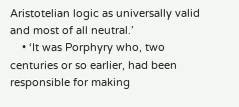Aristotelian logic as universally valid and most of all neutral.’
    • ‘It was Porphyry who, two centuries or so earlier, had been responsible for making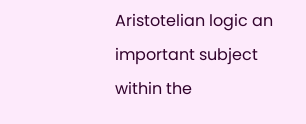Aristotelian logic an important subject within the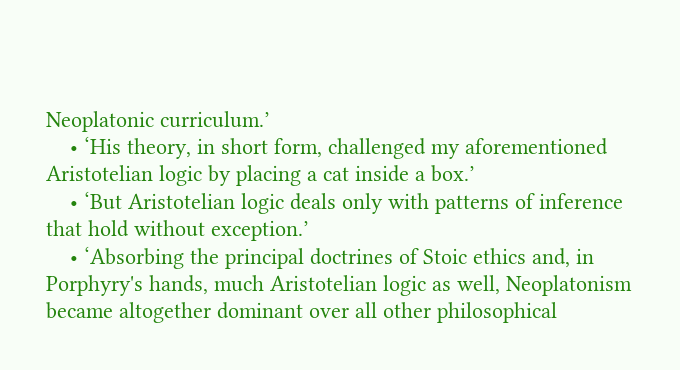Neoplatonic curriculum.’
    • ‘His theory, in short form, challenged my aforementioned Aristotelian logic by placing a cat inside a box.’
    • ‘But Aristotelian logic deals only with patterns of inference that hold without exception.’
    • ‘Absorbing the principal doctrines of Stoic ethics and, in Porphyry's hands, much Aristotelian logic as well, Neoplatonism became altogether dominant over all other philosophical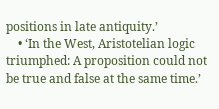positions in late antiquity.’
    • ‘In the West, Aristotelian logic triumphed: A proposition could not be true and false at the same time.’